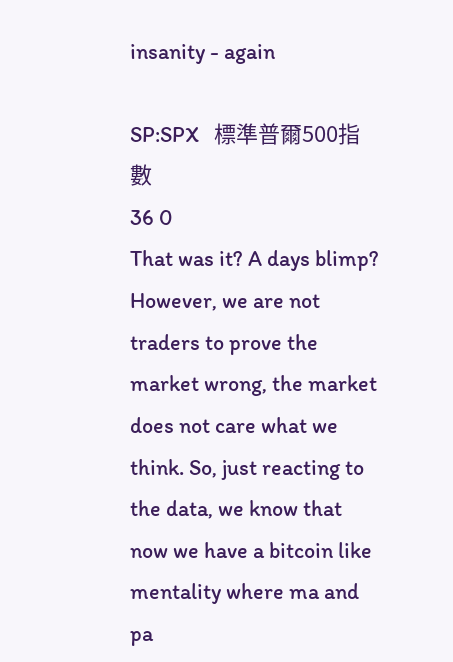insanity - again

SP:SPX   標準普爾500指數
36 0
That was it? A days blimp? However, we are not traders to prove the market wrong, the market does not care what we think. So, just reacting to the data, we know that now we have a bitcoin like mentality where ma and pa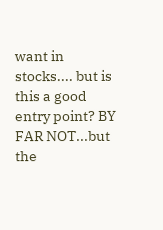want in stocks.... but is this a good entry point? BY FAR NOT...but the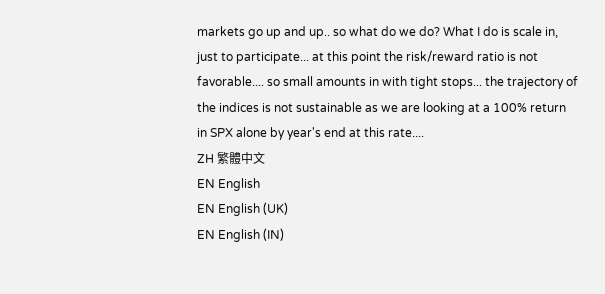markets go up and up.. so what do we do? What I do is scale in, just to participate... at this point the risk/reward ratio is not favorable.... so small amounts in with tight stops... the trajectory of the indices is not sustainable as we are looking at a 100% return in SPX alone by year's end at this rate....
ZH 繁體中文
EN English
EN English (UK)
EN English (IN)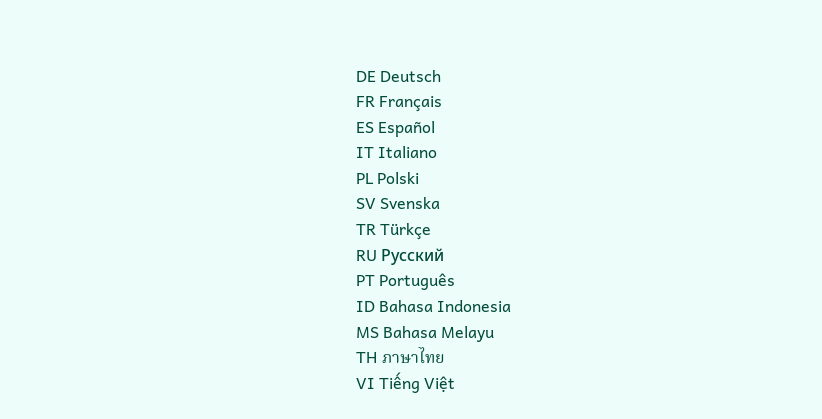DE Deutsch
FR Français
ES Español
IT Italiano
PL Polski
SV Svenska
TR Türkçe
RU Русский
PT Português
ID Bahasa Indonesia
MS Bahasa Melayu
TH ภาษาไทย
VI Tiếng Việt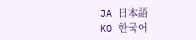JA 日本語
KO 한국어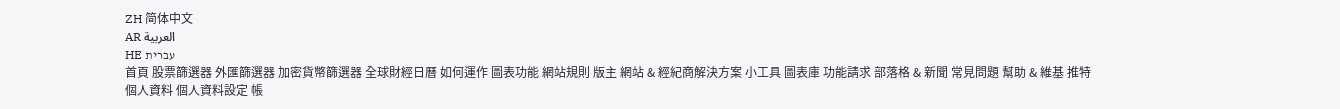ZH 简体中文
AR العربية
HE עברית
首頁 股票篩選器 外匯篩選器 加密貨幣篩選器 全球財經日曆 如何運作 圖表功能 網站規則 版主 網站 & 經紀商解決方案 小工具 圖表庫 功能請求 部落格 & 新聞 常見問題 幫助 & 維基 推特
個人資料 個人資料設定 帳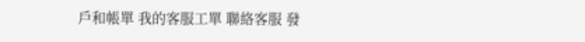戶和帳單 我的客服工單 聯絡客服 發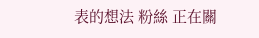表的想法 粉絲 正在關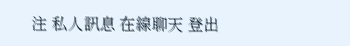注 私人訊息 在線聊天 登出